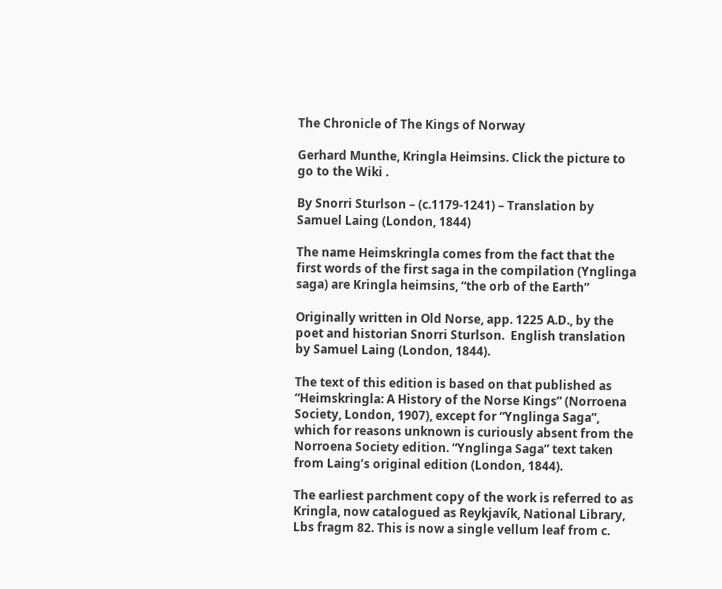The Chronicle of The Kings of Norway

Gerhard Munthe, Kringla Heimsins. Click the picture to go to the Wiki .

By Snorri Sturlson – (c.1179-1241) – Translation by Samuel Laing (London, 1844)

The name Heimskringla comes from the fact that the first words of the first saga in the compilation (Ynglinga saga) are Kringla heimsins, “the orb of the Earth”

Originally written in Old Norse, app. 1225 A.D., by the poet and historian Snorri Sturlson.  English translation by Samuel Laing (London, 1844).

The text of this edition is based on that published as “Heimskringla: A History of the Norse Kings” (Norroena Society, London, 1907), except for “Ynglinga Saga”, which for reasons unknown is curiously absent from the Norroena Society edition. “Ynglinga Saga” text taken from Laing’s original edition (London, 1844).

The earliest parchment copy of the work is referred to as Kringla, now catalogued as Reykjavík, National Library, Lbs fragm 82. This is now a single vellum leaf from c.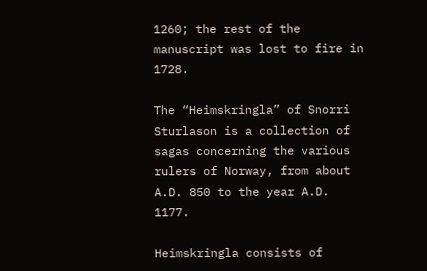1260; the rest of the manuscript was lost to fire in 1728.

The “Heimskringla” of Snorri Sturlason is a collection of sagas concerning the various rulers of Norway, from about A.D. 850 to the year A.D. 1177.

Heimskringla consists of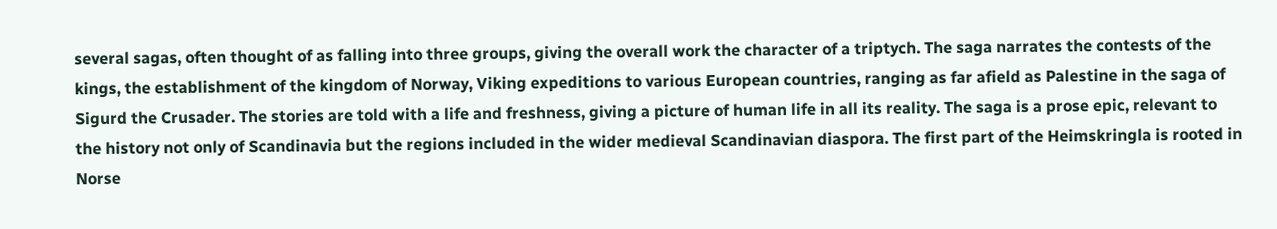several sagas, often thought of as falling into three groups, giving the overall work the character of a triptych. The saga narrates the contests of the kings, the establishment of the kingdom of Norway, Viking expeditions to various European countries, ranging as far afield as Palestine in the saga of Sigurd the Crusader. The stories are told with a life and freshness, giving a picture of human life in all its reality. The saga is a prose epic, relevant to the history not only of Scandinavia but the regions included in the wider medieval Scandinavian diaspora. The first part of the Heimskringla is rooted in Norse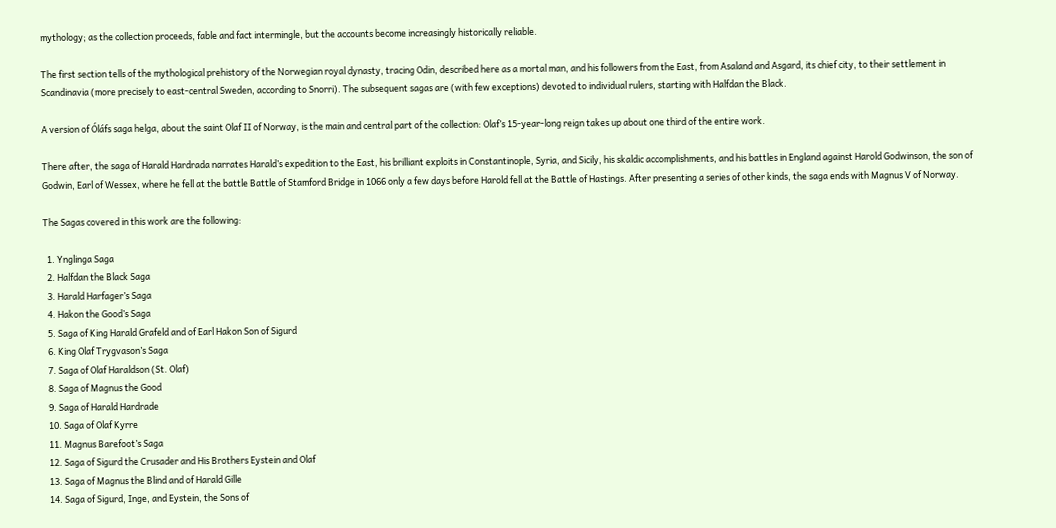mythology; as the collection proceeds, fable and fact intermingle, but the accounts become increasingly historically reliable.

The first section tells of the mythological prehistory of the Norwegian royal dynasty, tracing Odin, described here as a mortal man, and his followers from the East, from Asaland and Asgard, its chief city, to their settlement in Scandinavia (more precisely to east-central Sweden, according to Snorri). The subsequent sagas are (with few exceptions) devoted to individual rulers, starting with Halfdan the Black.

A version of Óláfs saga helga, about the saint Olaf II of Norway, is the main and central part of the collection: Olaf’s 15-year-long reign takes up about one third of the entire work.

There after, the saga of Harald Hardrada narrates Harald’s expedition to the East, his brilliant exploits in Constantinople, Syria, and Sicily, his skaldic accomplishments, and his battles in England against Harold Godwinson, the son of Godwin, Earl of Wessex, where he fell at the battle Battle of Stamford Bridge in 1066 only a few days before Harold fell at the Battle of Hastings. After presenting a series of other kinds, the saga ends with Magnus V of Norway.

The Sagas covered in this work are the following:

  1. Ynglinga Saga
  2. Halfdan the Black Saga
  3. Harald Harfager’s Saga
  4. Hakon the Good’s Saga
  5. Saga of King Harald Grafeld and of Earl Hakon Son of Sigurd
  6. King Olaf Trygvason’s Saga
  7. Saga of Olaf Haraldson (St. Olaf)
  8. Saga of Magnus the Good
  9. Saga of Harald Hardrade
  10. Saga of Olaf Kyrre
  11. Magnus Barefoot’s Saga
  12. Saga of Sigurd the Crusader and His Brothers Eystein and Olaf
  13. Saga of Magnus the Blind and of Harald Gille
  14. Saga of Sigurd, Inge, and Eystein, the Sons of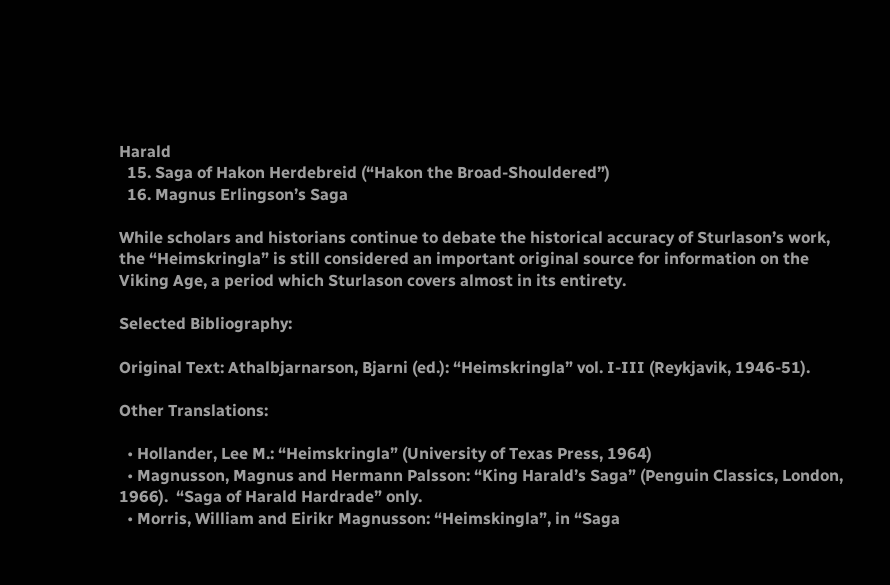Harald
  15. Saga of Hakon Herdebreid (“Hakon the Broad-Shouldered”)
  16. Magnus Erlingson’s Saga

While scholars and historians continue to debate the historical accuracy of Sturlason’s work, the “Heimskringla” is still considered an important original source for information on the Viking Age, a period which Sturlason covers almost in its entirety.

Selected Bibliography:

Original Text: Athalbjarnarson, Bjarni (ed.): “Heimskringla” vol. I-III (Reykjavik, 1946-51).

Other Translations:

  • Hollander, Lee M.: “Heimskringla” (University of Texas Press, 1964)
  • Magnusson, Magnus and Hermann Palsson: “King Harald’s Saga” (Penguin Classics, London, 1966).  “Saga of Harald Hardrade” only.
  • Morris, William and Eirikr Magnusson: “Heimskingla”, in “Saga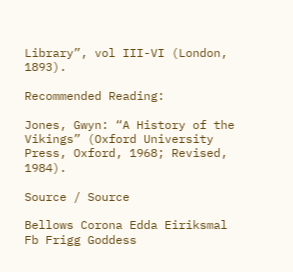Library”, vol III-VI (London, 1893).

Recommended Reading:

Jones, Gwyn: “A History of the Vikings” (Oxford University Press, Oxford, 1968; Revised, 1984).

Source / Source

Bellows Corona Edda Eiriksmal Fb Frigg Goddess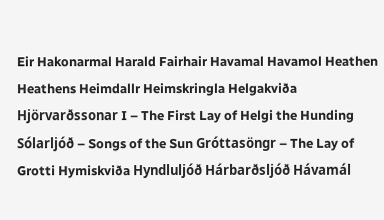Eir Hakonarmal Harald Fairhair Havamal Havamol Heathen Heathens Heimdallr Heimskringla Helgakviða Hjörvarðssonar I – The First Lay of Helgi the Hunding Sólarljóð – Songs of the Sun Gróttasöngr – The Lay of Grotti Hymiskviða Hyndluljóð Hárbarðsljóð Hávamál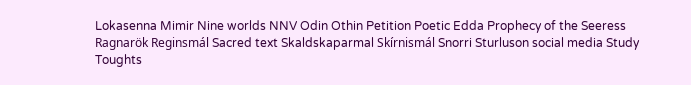Lokasenna Mimir Nine worlds NNV Odin Othin Petition Poetic Edda Prophecy of the Seeress Ragnarök Reginsmál Sacred text Skaldskaparmal Skírnismál Snorri Sturluson social media Study Toughts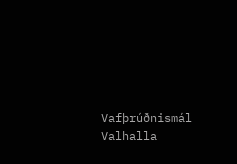Vafþrúðnismál Valhalla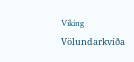Viking Völundarkviða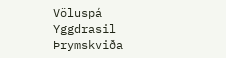Völuspá Yggdrasil Þrymskviða